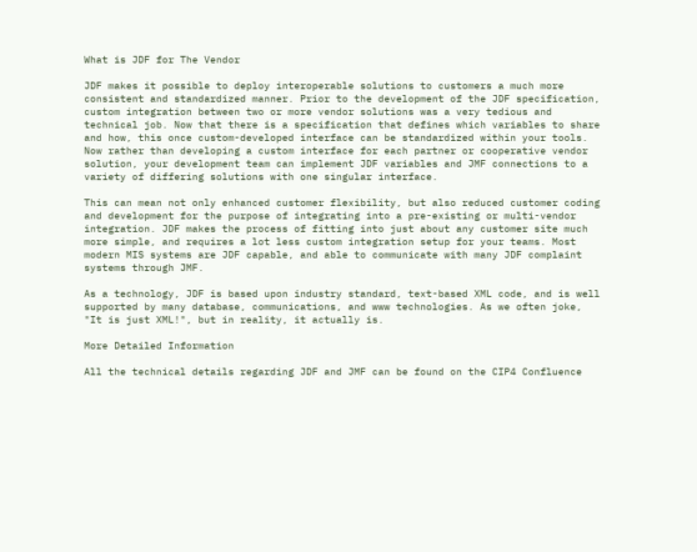What is JDF for The Vendor

JDF makes it possible to deploy interoperable solutions to customers a much more consistent and standardized manner. Prior to the development of the JDF specification, custom integration between two or more vendor solutions was a very tedious and technical job. Now that there is a specification that defines which variables to share and how, this once custom-developed interface can be standardized within your tools. Now rather than developing a custom interface for each partner or cooperative vendor solution, your development team can implement JDF variables and JMF connections to a variety of differing solutions with one singular interface.

This can mean not only enhanced customer flexibility, but also reduced customer coding and development for the purpose of integrating into a pre-existing or multi-vendor integration. JDF makes the process of fitting into just about any customer site much more simple, and requires a lot less custom integration setup for your teams. Most modern MIS systems are JDF capable, and able to communicate with many JDF complaint systems through JMF.

As a technology, JDF is based upon industry standard, text-based XML code, and is well supported by many database, communications, and www technologies. As we often joke, "It is just XML!", but in reality, it actually is.

More Detailed Information

All the technical details regarding JDF and JMF can be found on the CIP4 Confluence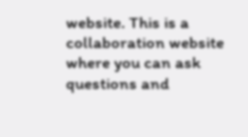website. This is a collaboration website where you can ask questions and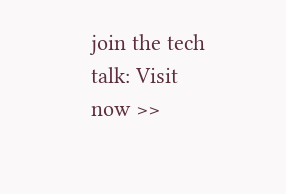join the tech talk: Visit now >>